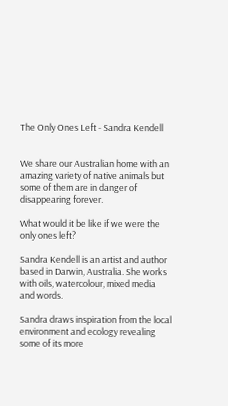The Only Ones Left - Sandra Kendell


We share our Australian home with an amazing variety of native animals but some of them are in danger of disappearing forever.

What would it be like if we were the only ones left?

Sandra Kendell is an artist and author based in Darwin, Australia. She works with oils, watercolour, mixed media and words.

Sandra draws inspiration from the local environment and ecology revealing some of its more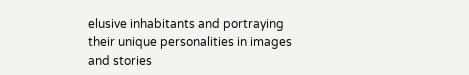elusive inhabitants and portraying their unique personalities in images and stories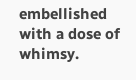embellished with a dose of whimsy.